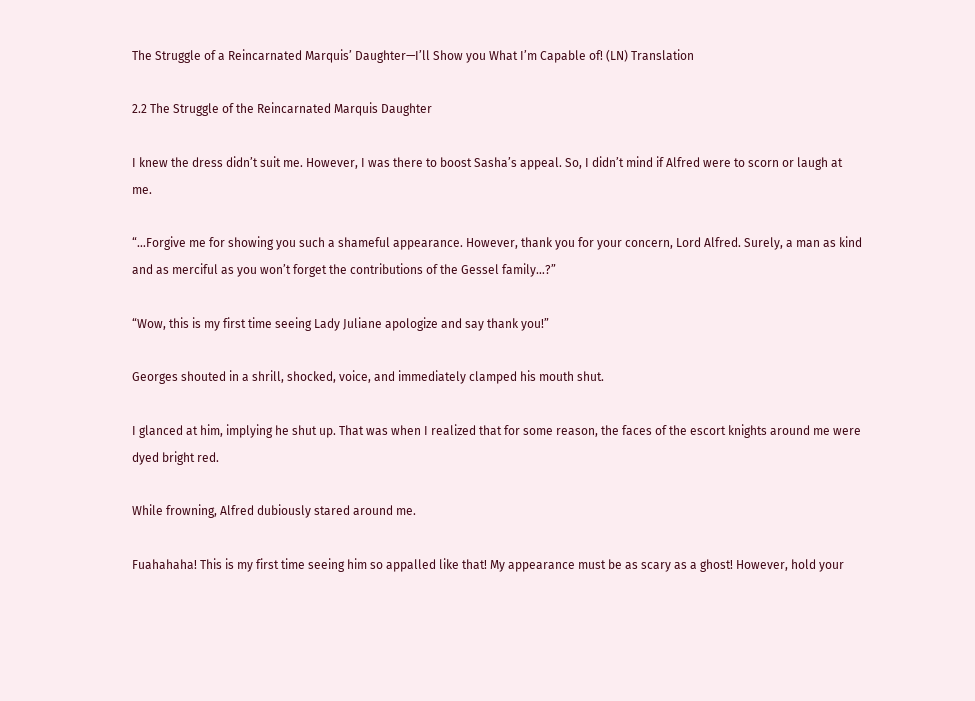The Struggle of a Reincarnated Marquis’ Daughter—I’ll Show you What I’m Capable of! (LN) Translation

2.2 The Struggle of the Reincarnated Marquis Daughter

I knew the dress didn’t suit me. However, I was there to boost Sasha’s appeal. So, I didn’t mind if Alfred were to scorn or laugh at me.

“…Forgive me for showing you such a shameful appearance. However, thank you for your concern, Lord Alfred. Surely, a man as kind and as merciful as you won’t forget the contributions of the Gessel family…?”

“Wow, this is my first time seeing Lady Juliane apologize and say thank you!”

Georges shouted in a shrill, shocked, voice, and immediately clamped his mouth shut.

I glanced at him, implying he shut up. That was when I realized that for some reason, the faces of the escort knights around me were dyed bright red.

While frowning, Alfred dubiously stared around me.

Fuahahaha! This is my first time seeing him so appalled like that! My appearance must be as scary as a ghost! However, hold your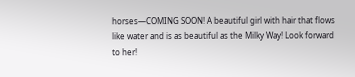horses—COMING SOON! A beautiful girl with hair that flows like water and is as beautiful as the Milky Way! Look forward to her!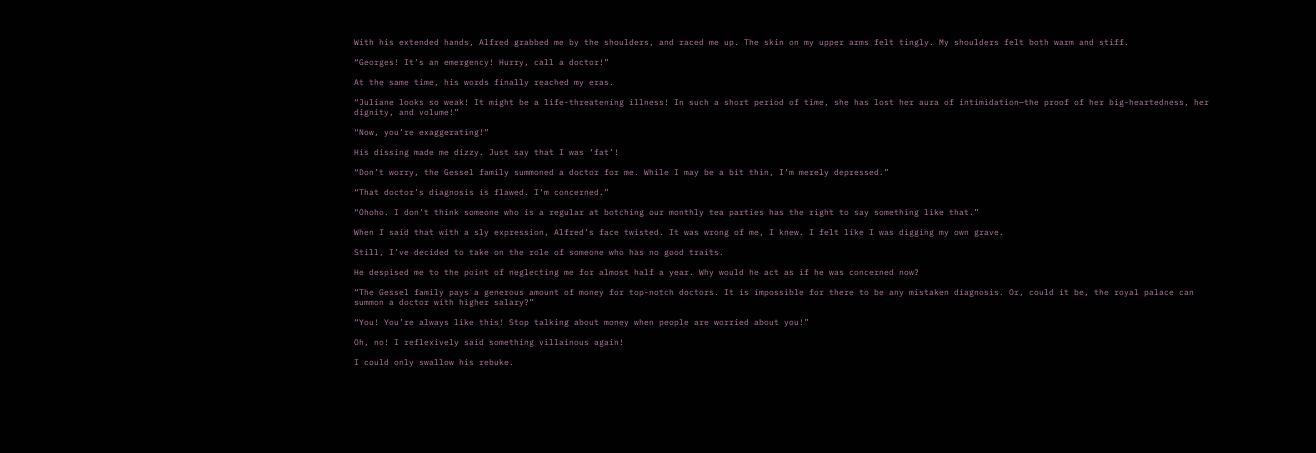With his extended hands, Alfred grabbed me by the shoulders, and raced me up. The skin on my upper arms felt tingly. My shoulders felt both warm and stiff.

“Georges! It’s an emergency! Hurry, call a doctor!”

At the same time, his words finally reached my eras.

“Juliane looks so weak! It might be a life-threatening illness! In such a short period of time, she has lost her aura of intimidation—the proof of her big-heartedness, her dignity, and volume!”

“Now, you’re exaggerating!”

His dissing made me dizzy. Just say that I was ‘fat’!

“Don’t worry, the Gessel family summoned a doctor for me. While I may be a bit thin, I’m merely depressed.”

“That doctor’s diagnosis is flawed. I’m concerned.”

“Ohoho. I don’t think someone who is a regular at botching our monthly tea parties has the right to say something like that.”

When I said that with a sly expression, Alfred’s face twisted. It was wrong of me, I knew. I felt like I was digging my own grave.

Still, I’ve decided to take on the role of someone who has no good traits.

He despised me to the point of neglecting me for almost half a year. Why would he act as if he was concerned now?

“The Gessel family pays a generous amount of money for top-notch doctors. It is impossible for there to be any mistaken diagnosis. Or, could it be, the royal palace can summon a doctor with higher salary?”

“You! You’re always like this! Stop talking about money when people are worried about you!”

Oh, no! I reflexively said something villainous again!

I could only swallow his rebuke.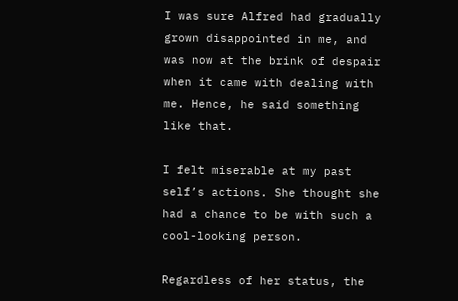I was sure Alfred had gradually grown disappointed in me, and was now at the brink of despair when it came with dealing with me. Hence, he said something like that.

I felt miserable at my past self’s actions. She thought she had a chance to be with such a cool-looking person.

Regardless of her status, the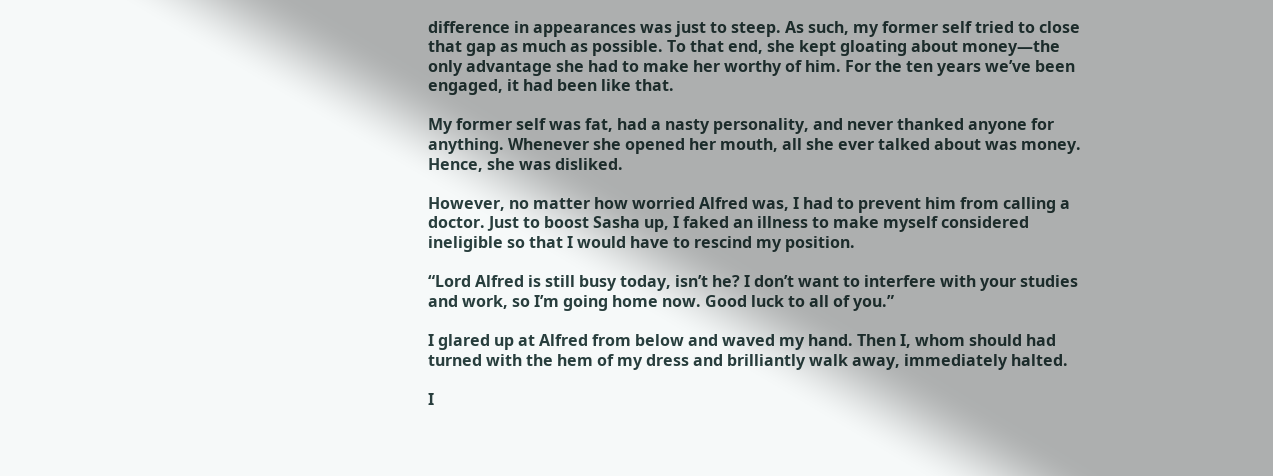difference in appearances was just to steep. As such, my former self tried to close that gap as much as possible. To that end, she kept gloating about money—the only advantage she had to make her worthy of him. For the ten years we’ve been engaged, it had been like that.

My former self was fat, had a nasty personality, and never thanked anyone for anything. Whenever she opened her mouth, all she ever talked about was money. Hence, she was disliked.

However, no matter how worried Alfred was, I had to prevent him from calling a doctor. Just to boost Sasha up, I faked an illness to make myself considered ineligible so that I would have to rescind my position.

“Lord Alfred is still busy today, isn’t he? I don’t want to interfere with your studies and work, so I’m going home now. Good luck to all of you.”

I glared up at Alfred from below and waved my hand. Then I, whom should had turned with the hem of my dress and brilliantly walk away, immediately halted.

I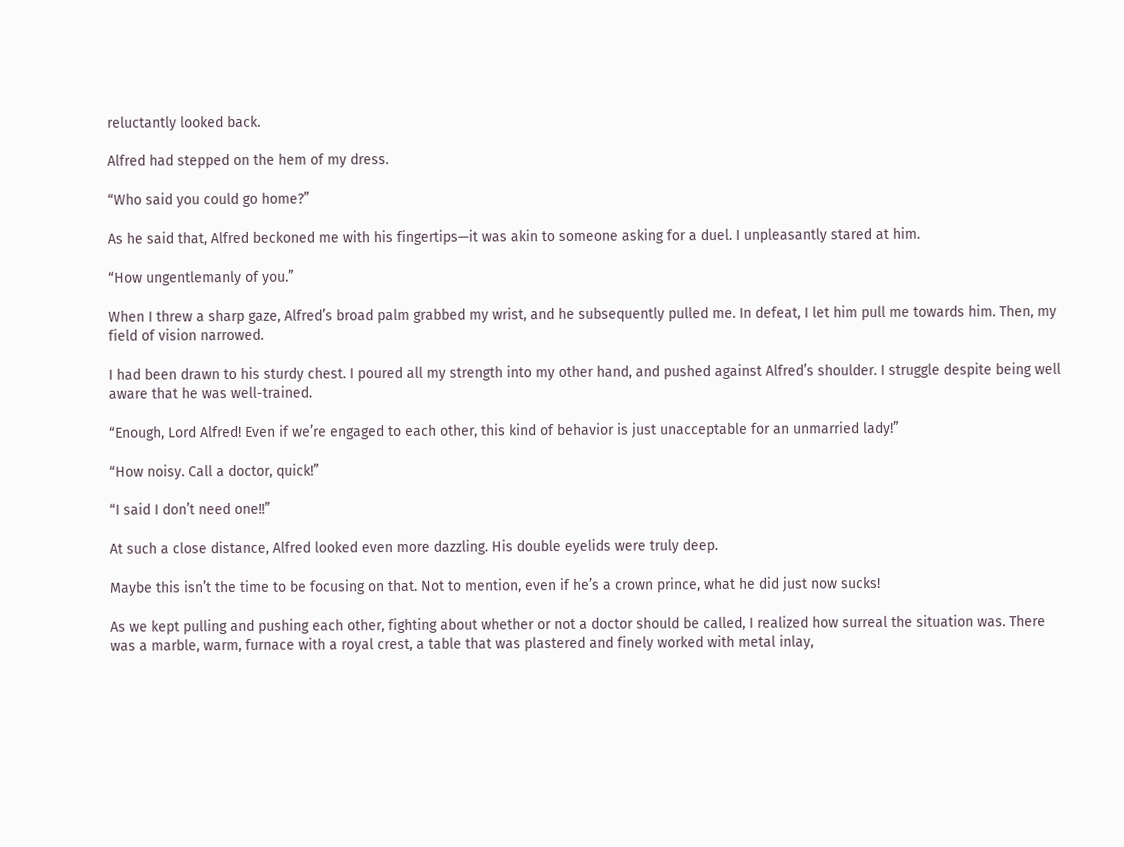reluctantly looked back.

Alfred had stepped on the hem of my dress.

“Who said you could go home?”

As he said that, Alfred beckoned me with his fingertips—it was akin to someone asking for a duel. I unpleasantly stared at him.

“How ungentlemanly of you.”

When I threw a sharp gaze, Alfred’s broad palm grabbed my wrist, and he subsequently pulled me. In defeat, I let him pull me towards him. Then, my field of vision narrowed.

I had been drawn to his sturdy chest. I poured all my strength into my other hand, and pushed against Alfred’s shoulder. I struggle despite being well aware that he was well-trained.

“Enough, Lord Alfred! Even if we’re engaged to each other, this kind of behavior is just unacceptable for an unmarried lady!”

“How noisy. Call a doctor, quick!”

“I said I don’t need one!!”

At such a close distance, Alfred looked even more dazzling. His double eyelids were truly deep.

Maybe this isn’t the time to be focusing on that. Not to mention, even if he’s a crown prince, what he did just now sucks!

As we kept pulling and pushing each other, fighting about whether or not a doctor should be called, I realized how surreal the situation was. There was a marble, warm, furnace with a royal crest, a table that was plastered and finely worked with metal inlay,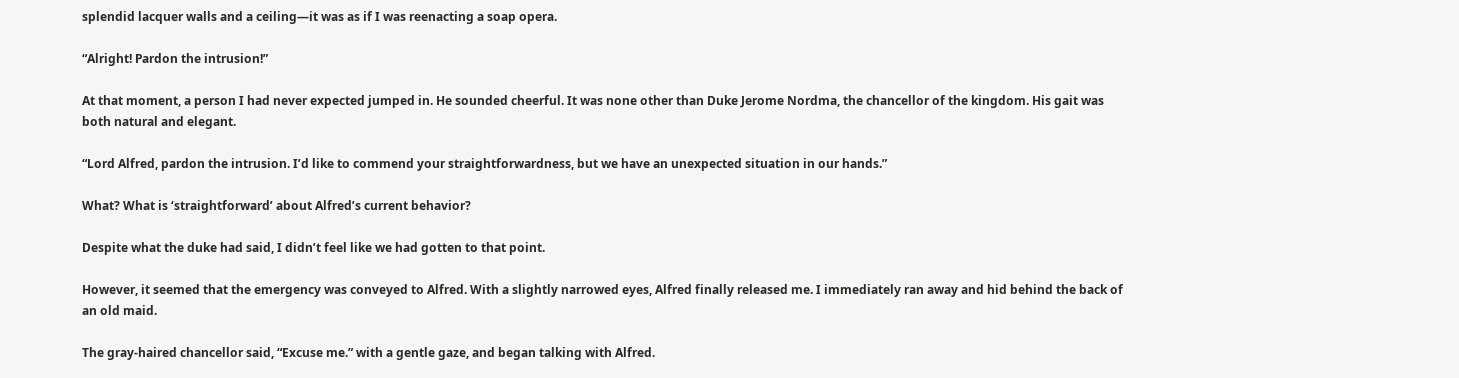splendid lacquer walls and a ceiling—it was as if I was reenacting a soap opera.

“Alright! Pardon the intrusion!”

At that moment, a person I had never expected jumped in. He sounded cheerful. It was none other than Duke Jerome Nordma, the chancellor of the kingdom. His gait was both natural and elegant.

“Lord Alfred, pardon the intrusion. I’d like to commend your straightforwardness, but we have an unexpected situation in our hands.”

What? What is ‘straightforward’ about Alfred’s current behavior?

Despite what the duke had said, I didn’t feel like we had gotten to that point.

However, it seemed that the emergency was conveyed to Alfred. With a slightly narrowed eyes, Alfred finally released me. I immediately ran away and hid behind the back of an old maid.

The gray-haired chancellor said, “Excuse me.” with a gentle gaze, and began talking with Alfred.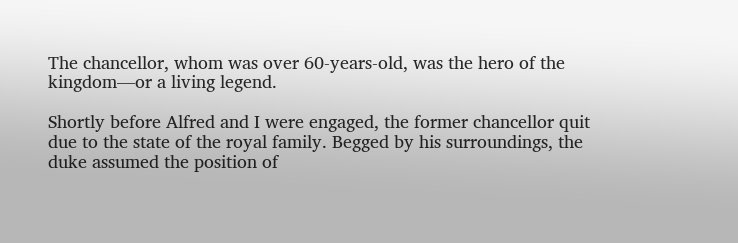The chancellor, whom was over 60-years-old, was the hero of the kingdom—or a living legend.

Shortly before Alfred and I were engaged, the former chancellor quit due to the state of the royal family. Begged by his surroundings, the duke assumed the position of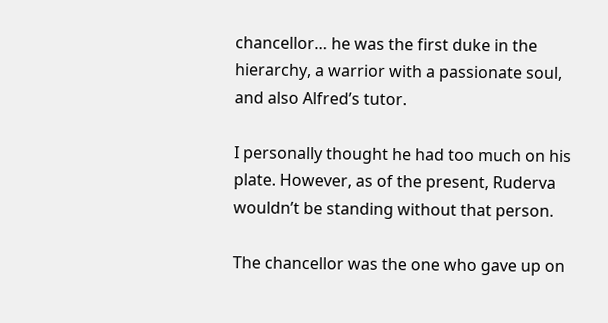chancellor… he was the first duke in the hierarchy, a warrior with a passionate soul, and also Alfred’s tutor.

I personally thought he had too much on his plate. However, as of the present, Ruderva wouldn’t be standing without that person.

The chancellor was the one who gave up on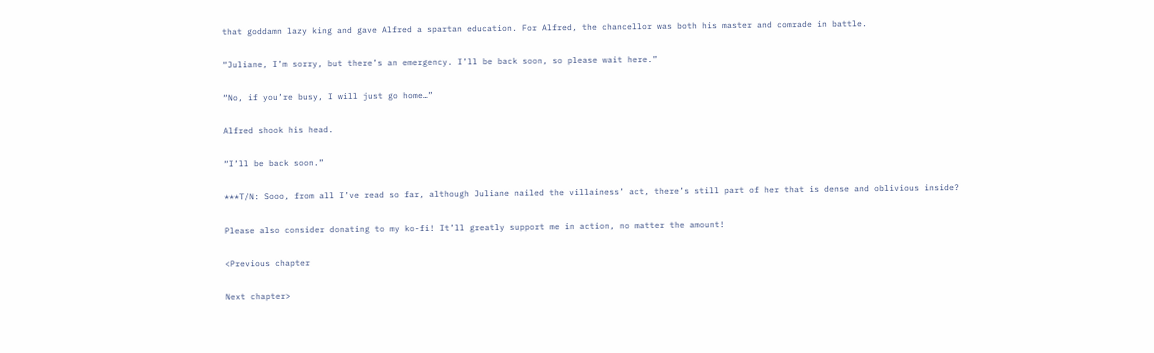that goddamn lazy king and gave Alfred a spartan education. For Alfred, the chancellor was both his master and comrade in battle.

“Juliane, I’m sorry, but there’s an emergency. I’ll be back soon, so please wait here.”

“No, if you’re busy, I will just go home…”

Alfred shook his head.

“I’ll be back soon.”

***T/N: Sooo, from all I’ve read so far, although Juliane nailed the villainess’ act, there’s still part of her that is dense and oblivious inside?

Please also consider donating to my ko-fi! It’ll greatly support me in action, no matter the amount!

<Previous chapter

Next chapter>